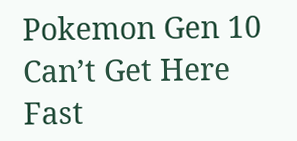Pokemon Gen 10 Can’t Get Here Fast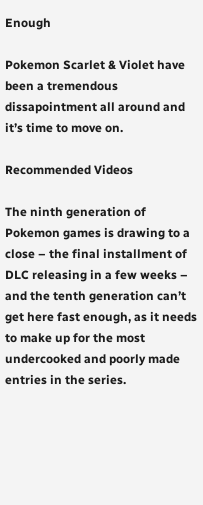Enough

Pokemon Scarlet & Violet have been a tremendous dissapointment all around and it’s time to move on.

Recommended Videos

The ninth generation of Pokemon games is drawing to a close – the final installment of DLC releasing in a few weeks – and the tenth generation can’t get here fast enough, as it needs to make up for the most undercooked and poorly made entries in the series.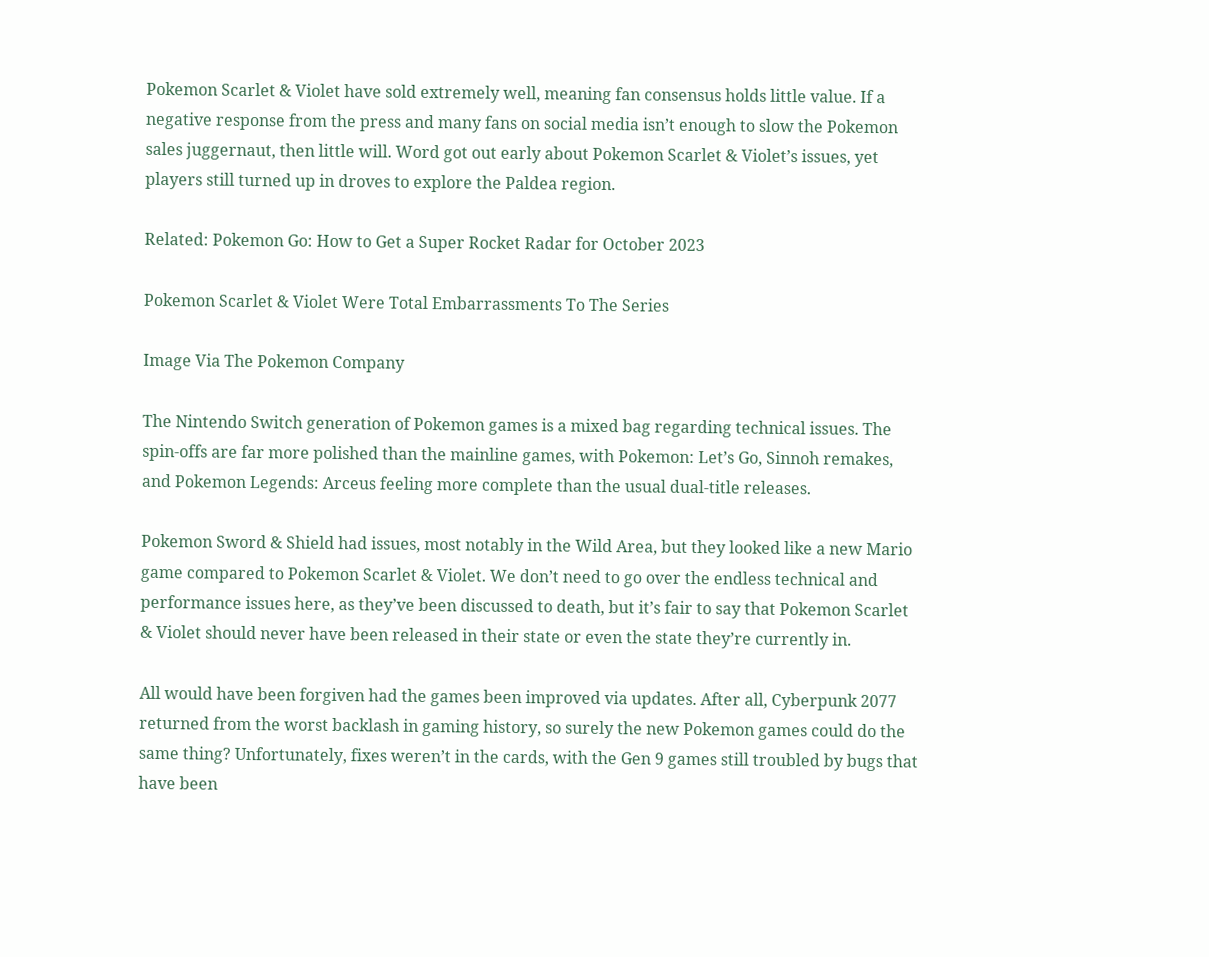Pokemon Scarlet & Violet have sold extremely well, meaning fan consensus holds little value. If a negative response from the press and many fans on social media isn’t enough to slow the Pokemon sales juggernaut, then little will. Word got out early about Pokemon Scarlet & Violet’s issues, yet players still turned up in droves to explore the Paldea region.

Related: Pokemon Go: How to Get a Super Rocket Radar for October 2023

Pokemon Scarlet & Violet Were Total Embarrassments To The Series

Image Via The Pokemon Company

The Nintendo Switch generation of Pokemon games is a mixed bag regarding technical issues. The spin-offs are far more polished than the mainline games, with Pokemon: Let’s Go, Sinnoh remakes, and Pokemon Legends: Arceus feeling more complete than the usual dual-title releases.

Pokemon Sword & Shield had issues, most notably in the Wild Area, but they looked like a new Mario game compared to Pokemon Scarlet & Violet. We don’t need to go over the endless technical and performance issues here, as they’ve been discussed to death, but it’s fair to say that Pokemon Scarlet & Violet should never have been released in their state or even the state they’re currently in.

All would have been forgiven had the games been improved via updates. After all, Cyberpunk 2077 returned from the worst backlash in gaming history, so surely the new Pokemon games could do the same thing? Unfortunately, fixes weren’t in the cards, with the Gen 9 games still troubled by bugs that have been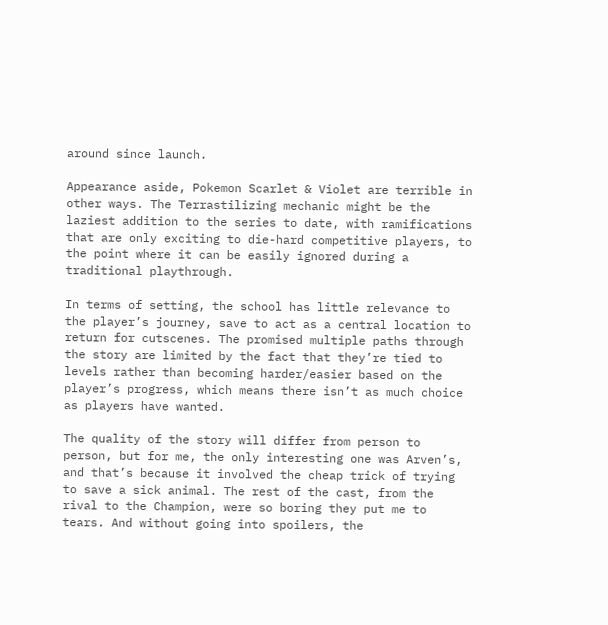around since launch.

Appearance aside, Pokemon Scarlet & Violet are terrible in other ways. The Terrastilizing mechanic might be the laziest addition to the series to date, with ramifications that are only exciting to die-hard competitive players, to the point where it can be easily ignored during a traditional playthrough.

In terms of setting, the school has little relevance to the player’s journey, save to act as a central location to return for cutscenes. The promised multiple paths through the story are limited by the fact that they’re tied to levels rather than becoming harder/easier based on the player’s progress, which means there isn’t as much choice as players have wanted.

The quality of the story will differ from person to person, but for me, the only interesting one was Arven’s, and that’s because it involved the cheap trick of trying to save a sick animal. The rest of the cast, from the rival to the Champion, were so boring they put me to tears. And without going into spoilers, the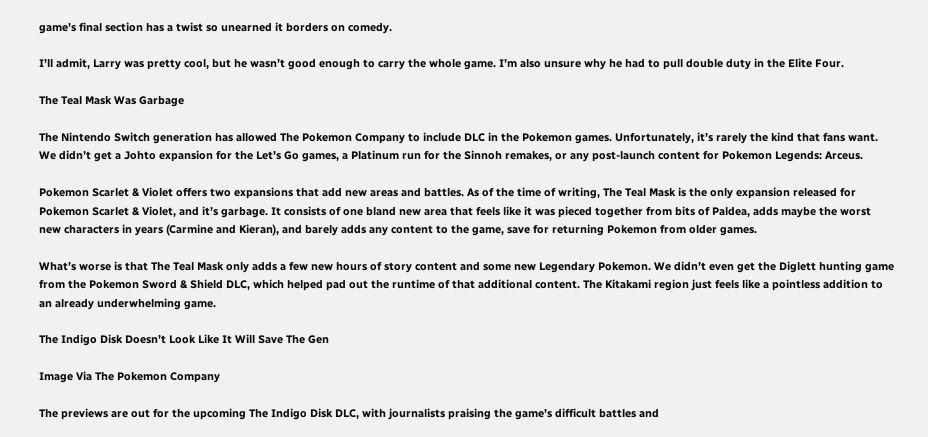game’s final section has a twist so unearned it borders on comedy.

I’ll admit, Larry was pretty cool, but he wasn’t good enough to carry the whole game. I’m also unsure why he had to pull double duty in the Elite Four.

The Teal Mask Was Garbage

The Nintendo Switch generation has allowed The Pokemon Company to include DLC in the Pokemon games. Unfortunately, it’s rarely the kind that fans want. We didn’t get a Johto expansion for the Let’s Go games, a Platinum run for the Sinnoh remakes, or any post-launch content for Pokemon Legends: Arceus.

Pokemon Scarlet & Violet offers two expansions that add new areas and battles. As of the time of writing, The Teal Mask is the only expansion released for Pokemon Scarlet & Violet, and it’s garbage. It consists of one bland new area that feels like it was pieced together from bits of Paldea, adds maybe the worst new characters in years (Carmine and Kieran), and barely adds any content to the game, save for returning Pokemon from older games.

What’s worse is that The Teal Mask only adds a few new hours of story content and some new Legendary Pokemon. We didn’t even get the Diglett hunting game from the Pokemon Sword & Shield DLC, which helped pad out the runtime of that additional content. The Kitakami region just feels like a pointless addition to an already underwhelming game.

The Indigo Disk Doesn’t Look Like It Will Save The Gen

Image Via The Pokemon Company

The previews are out for the upcoming The Indigo Disk DLC, with journalists praising the game’s difficult battles and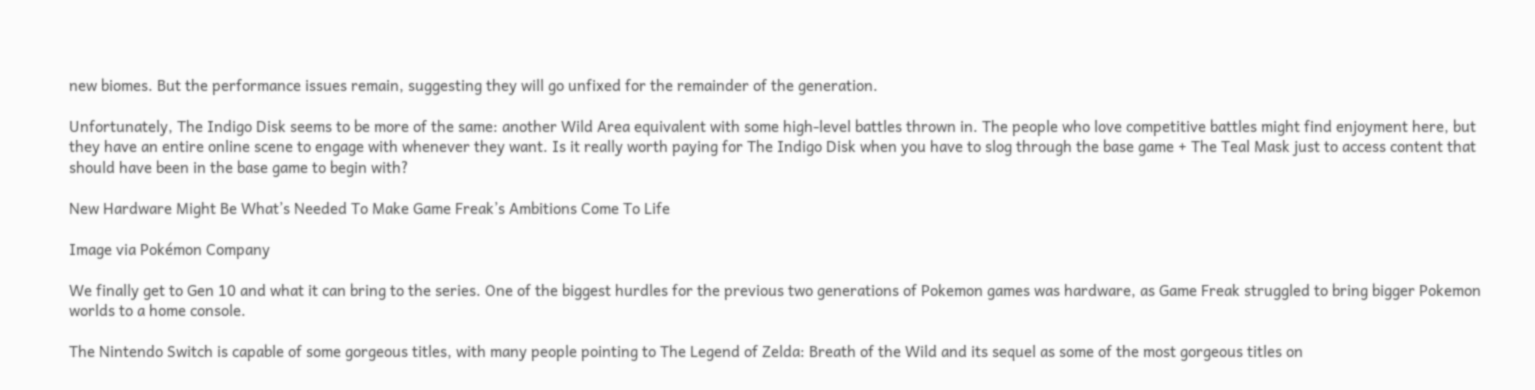new biomes. But the performance issues remain, suggesting they will go unfixed for the remainder of the generation.

Unfortunately, The Indigo Disk seems to be more of the same: another Wild Area equivalent with some high-level battles thrown in. The people who love competitive battles might find enjoyment here, but they have an entire online scene to engage with whenever they want. Is it really worth paying for The Indigo Disk when you have to slog through the base game + The Teal Mask just to access content that should have been in the base game to begin with?

New Hardware Might Be What’s Needed To Make Game Freak’s Ambitions Come To Life

Image via Pokémon Company

We finally get to Gen 10 and what it can bring to the series. One of the biggest hurdles for the previous two generations of Pokemon games was hardware, as Game Freak struggled to bring bigger Pokemon worlds to a home console.

The Nintendo Switch is capable of some gorgeous titles, with many people pointing to The Legend of Zelda: Breath of the Wild and its sequel as some of the most gorgeous titles on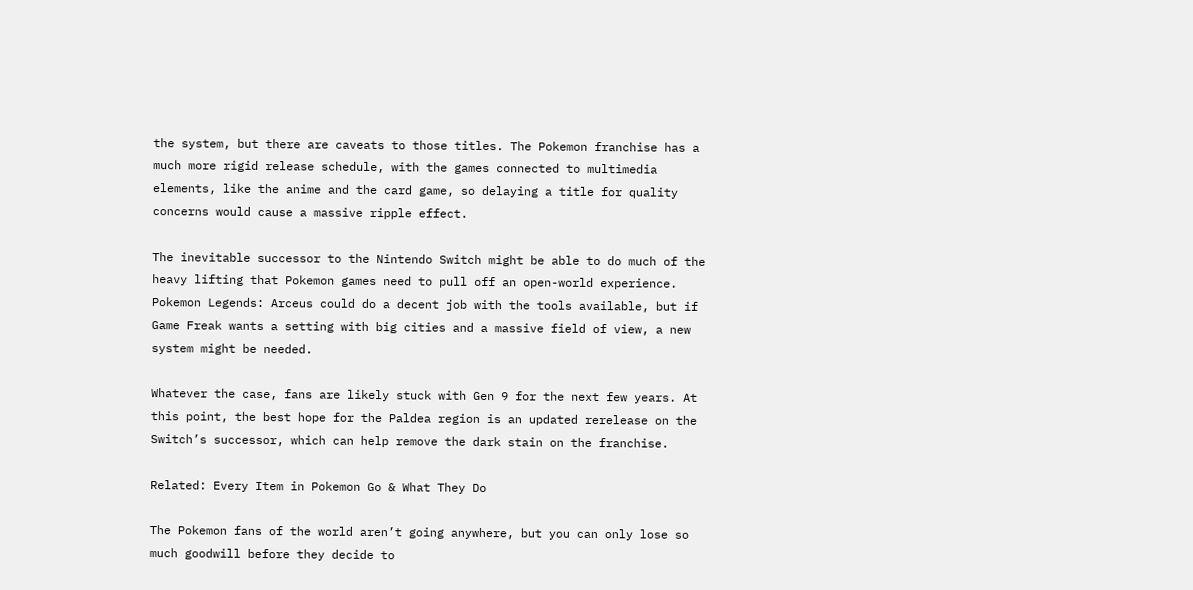the system, but there are caveats to those titles. The Pokemon franchise has a much more rigid release schedule, with the games connected to multimedia elements, like the anime and the card game, so delaying a title for quality concerns would cause a massive ripple effect.

The inevitable successor to the Nintendo Switch might be able to do much of the heavy lifting that Pokemon games need to pull off an open-world experience. Pokemon Legends: Arceus could do a decent job with the tools available, but if Game Freak wants a setting with big cities and a massive field of view, a new system might be needed.

Whatever the case, fans are likely stuck with Gen 9 for the next few years. At this point, the best hope for the Paldea region is an updated rerelease on the Switch’s successor, which can help remove the dark stain on the franchise.

Related: Every Item in Pokemon Go & What They Do

The Pokemon fans of the world aren’t going anywhere, but you can only lose so much goodwill before they decide to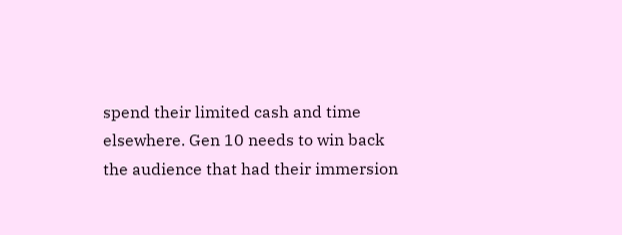spend their limited cash and time elsewhere. Gen 10 needs to win back the audience that had their immersion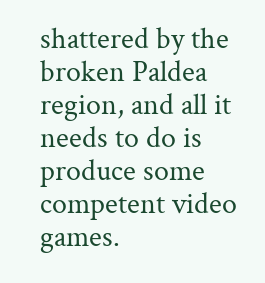shattered by the broken Paldea region, and all it needs to do is produce some competent video games.